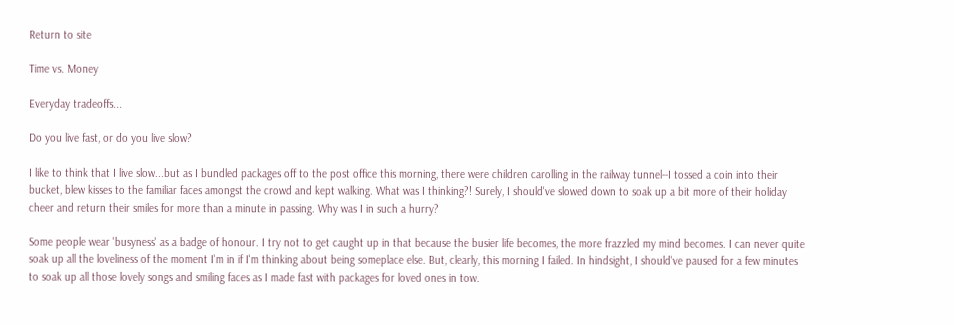Return to site

Time vs. Money

Everyday tradeoffs...

Do you live fast, or do you live slow?

I like to think that I live slow...but as I bundled packages off to the post office this morning, there were children carolling in the railway tunnel--I tossed a coin into their bucket, blew kisses to the familiar faces amongst the crowd and kept walking. What was I thinking?! Surely, I should've slowed down to soak up a bit more of their holiday cheer and return their smiles for more than a minute in passing. Why was I in such a hurry?

Some people wear 'busyness' as a badge of honour. I try not to get caught up in that because the busier life becomes, the more frazzled my mind becomes. I can never quite soak up all the loveliness of the moment I'm in if I'm thinking about being someplace else. But, clearly, this morning I failed. In hindsight, I should've paused for a few minutes to soak up all those lovely songs and smiling faces as I made fast with packages for loved ones in tow.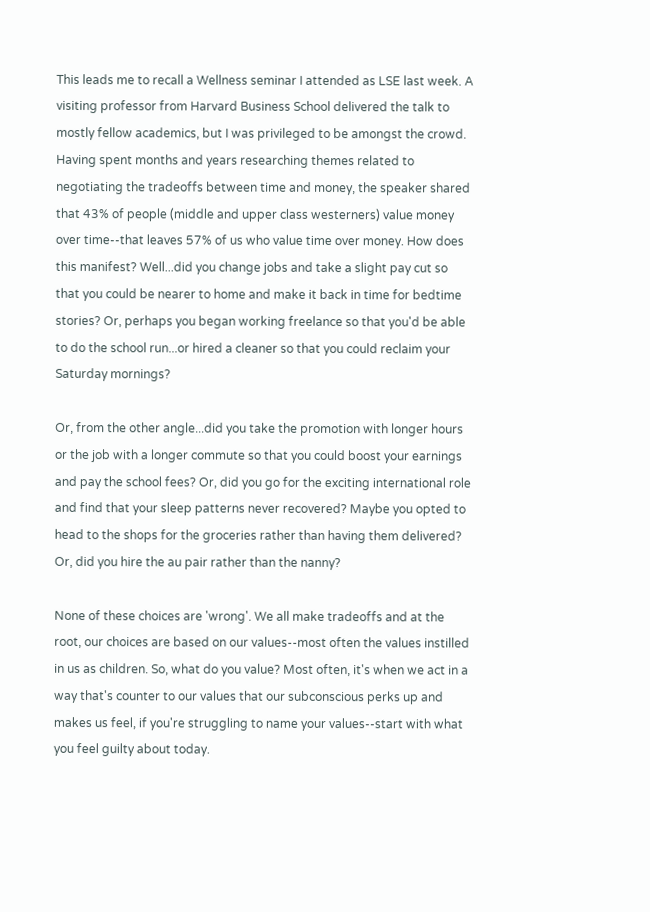This leads me to recall a Wellness seminar I attended as LSE last week. A visiting professor from Harvard Business School delivered the talk to mostly fellow academics, but I was privileged to be amongst the crowd. Having spent months and years researching themes related to negotiating the tradeoffs between time and money, the speaker shared that 43% of people (middle and upper class westerners) value money over time--that leaves 57% of us who value time over money. How does this manifest? Well...did you change jobs and take a slight pay cut so that you could be nearer to home and make it back in time for bedtime stories? Or, perhaps you began working freelance so that you'd be able to do the school run...or hired a cleaner so that you could reclaim your Saturday mornings?

Or, from the other angle...did you take the promotion with longer hours or the job with a longer commute so that you could boost your earnings and pay the school fees? Or, did you go for the exciting international role and find that your sleep patterns never recovered? Maybe you opted to head to the shops for the groceries rather than having them delivered? Or, did you hire the au pair rather than the nanny?

None of these choices are 'wrong'. We all make tradeoffs and at the root, our choices are based on our values--most often the values instilled in us as children. So, what do you value? Most often, it's when we act in a way that's counter to our values that our subconscious perks up and makes us feel, if you're struggling to name your values--start with what you feel guilty about today.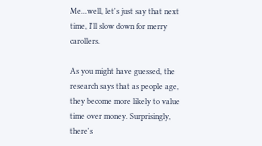Me...well, let's just say that next time, I'll slow down for merry carollers.

As you might have guessed, the research says that as people age, they become more likely to value time over money. Surprisingly, there's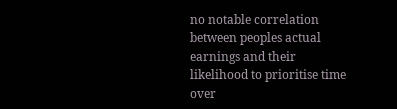no notable correlation between peoples actual earnings and their likelihood to prioritise time over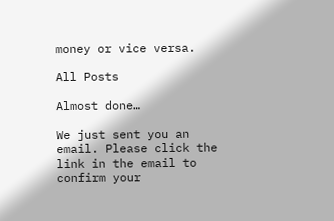money or vice versa.

All Posts

Almost done…

We just sent you an email. Please click the link in the email to confirm your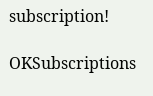subscription!

OKSubscriptions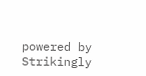powered by Strikingly